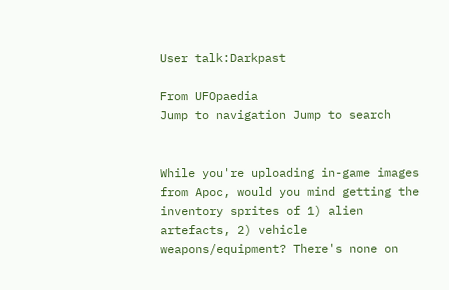User talk:Darkpast

From UFOpaedia
Jump to navigation Jump to search


While you're uploading in-game images from Apoc, would you mind getting the inventory sprites of 1) alien artefacts, 2) vehicle weapons/equipment? There's none on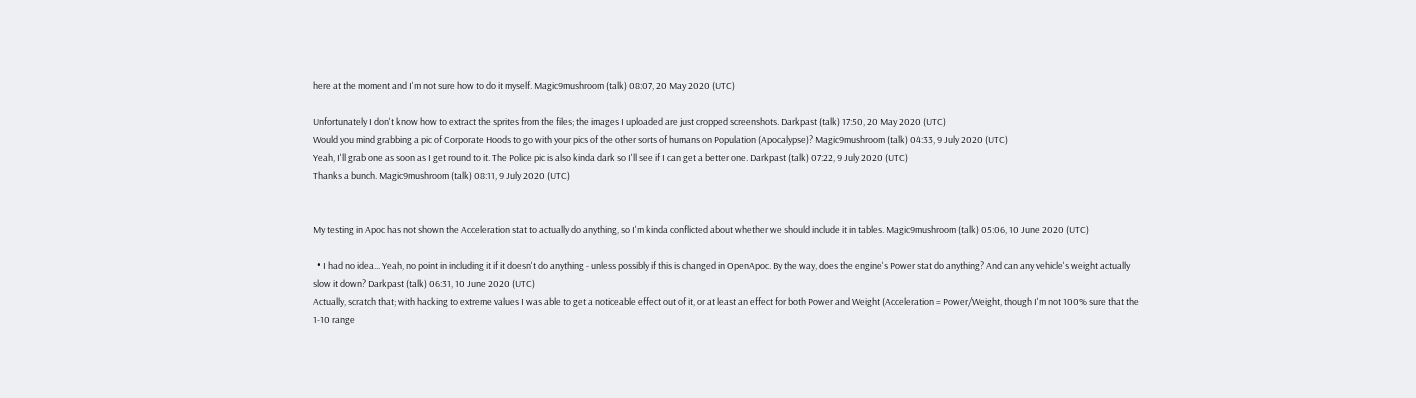here at the moment and I'm not sure how to do it myself. Magic9mushroom (talk) 08:07, 20 May 2020 (UTC)

Unfortunately I don't know how to extract the sprites from the files; the images I uploaded are just cropped screenshots. Darkpast (talk) 17:50, 20 May 2020 (UTC)
Would you mind grabbing a pic of Corporate Hoods to go with your pics of the other sorts of humans on Population (Apocalypse)? Magic9mushroom (talk) 04:33, 9 July 2020 (UTC)
Yeah, I'll grab one as soon as I get round to it. The Police pic is also kinda dark so I'll see if I can get a better one. Darkpast (talk) 07:22, 9 July 2020 (UTC)
Thanks a bunch. Magic9mushroom (talk) 08:11, 9 July 2020 (UTC)


My testing in Apoc has not shown the Acceleration stat to actually do anything, so I'm kinda conflicted about whether we should include it in tables. Magic9mushroom (talk) 05:06, 10 June 2020 (UTC)

  • I had no idea... Yeah, no point in including it if it doesn't do anything - unless possibly if this is changed in OpenApoc. By the way, does the engine's Power stat do anything? And can any vehicle's weight actually slow it down? Darkpast (talk) 06:31, 10 June 2020 (UTC)
Actually, scratch that; with hacking to extreme values I was able to get a noticeable effect out of it, or at least an effect for both Power and Weight (Acceleration = Power/Weight, though I'm not 100% sure that the 1-10 range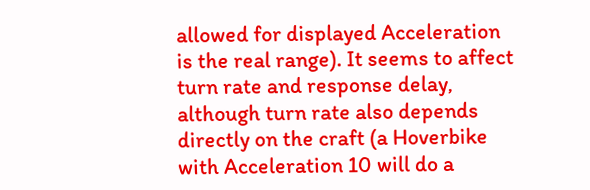allowed for displayed Acceleration is the real range). It seems to affect turn rate and response delay, although turn rate also depends directly on the craft (a Hoverbike with Acceleration 10 will do a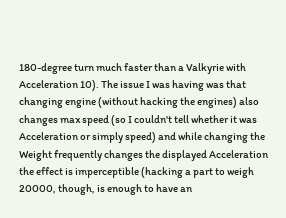180-degree turn much faster than a Valkyrie with Acceleration 10). The issue I was having was that changing engine (without hacking the engines) also changes max speed (so I couldn't tell whether it was Acceleration or simply speed) and while changing the Weight frequently changes the displayed Acceleration the effect is imperceptible (hacking a part to weigh 20000, though, is enough to have an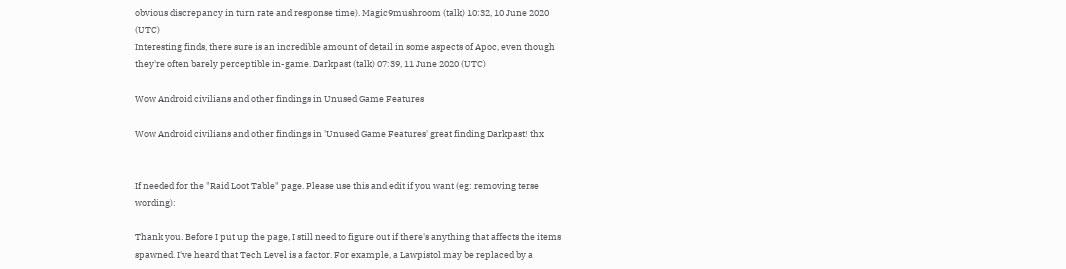obvious discrepancy in turn rate and response time). Magic9mushroom (talk) 10:32, 10 June 2020 (UTC)
Interesting finds, there sure is an incredible amount of detail in some aspects of Apoc, even though they're often barely perceptible in-game. Darkpast (talk) 07:39, 11 June 2020 (UTC)

Wow Android civilians and other findings in Unused Game Features

Wow Android civilians and other findings in 'Unused Game Features' great finding Darkpast! thx


If needed for the "Raid Loot Table" page. Please use this and edit if you want (eg: removing terse wording):

Thank you. Before I put up the page, I still need to figure out if there's anything that affects the items spawned. I've heard that Tech Level is a factor. For example, a Lawpistol may be replaced by a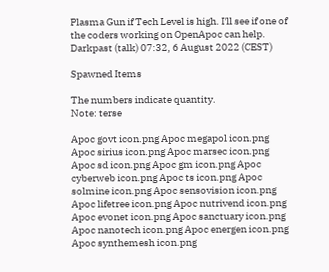Plasma Gun if Tech Level is high. I'll see if one of the coders working on OpenApoc can help. Darkpast (talk) 07:32, 6 August 2022 (CEST)

Spawned Items

The numbers indicate quantity.
Note: terse

Apoc govt icon.png Apoc megapol icon.png Apoc sirius icon.png Apoc marsec icon.png Apoc sd icon.png Apoc gm icon.png Apoc cyberweb icon.png Apoc ts icon.png Apoc solmine icon.png Apoc sensovision icon.png Apoc lifetree icon.png Apoc nutrivend icon.png Apoc evonet icon.png Apoc sanctuary icon.png Apoc nanotech icon.png Apoc energen icon.png Apoc synthemesh icon.png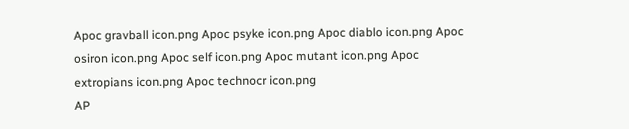Apoc gravball icon.png Apoc psyke icon.png Apoc diablo icon.png Apoc osiron icon.png Apoc self icon.png Apoc mutant icon.png Apoc extropians icon.png Apoc technocr icon.png
AP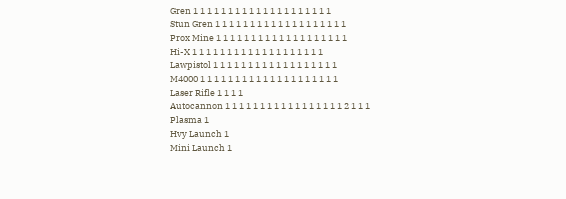Gren 1 1 1 1 1 1 1 1 1 1 1 1 1 1 1 1 1 1 1 1
Stun Gren 1 1 1 1 1 1 1 1 1 1 1 1 1 1 1 1 1 1 1
Prox Mine 1 1 1 1 1 1 1 1 1 1 1 1 1 1 1 1 1 1 1
Hi-X 1 1 1 1 1 1 1 1 1 1 1 1 1 1 1 1 1 1 1
Lawpistol 1 1 1 1 1 1 1 1 1 1 1 1 1 1 1 1 1 1
M4000 1 1 1 1 1 1 1 1 1 1 1 1 1 1 1 1 1 1 1 1
Laser Rifle 1 1 1 1
Autocannon 1 1 1 1 1 1 1 1 1 1 1 1 1 1 1 1 1 2 1 1 1
Plasma 1
Hvy Launch 1
Mini Launch 1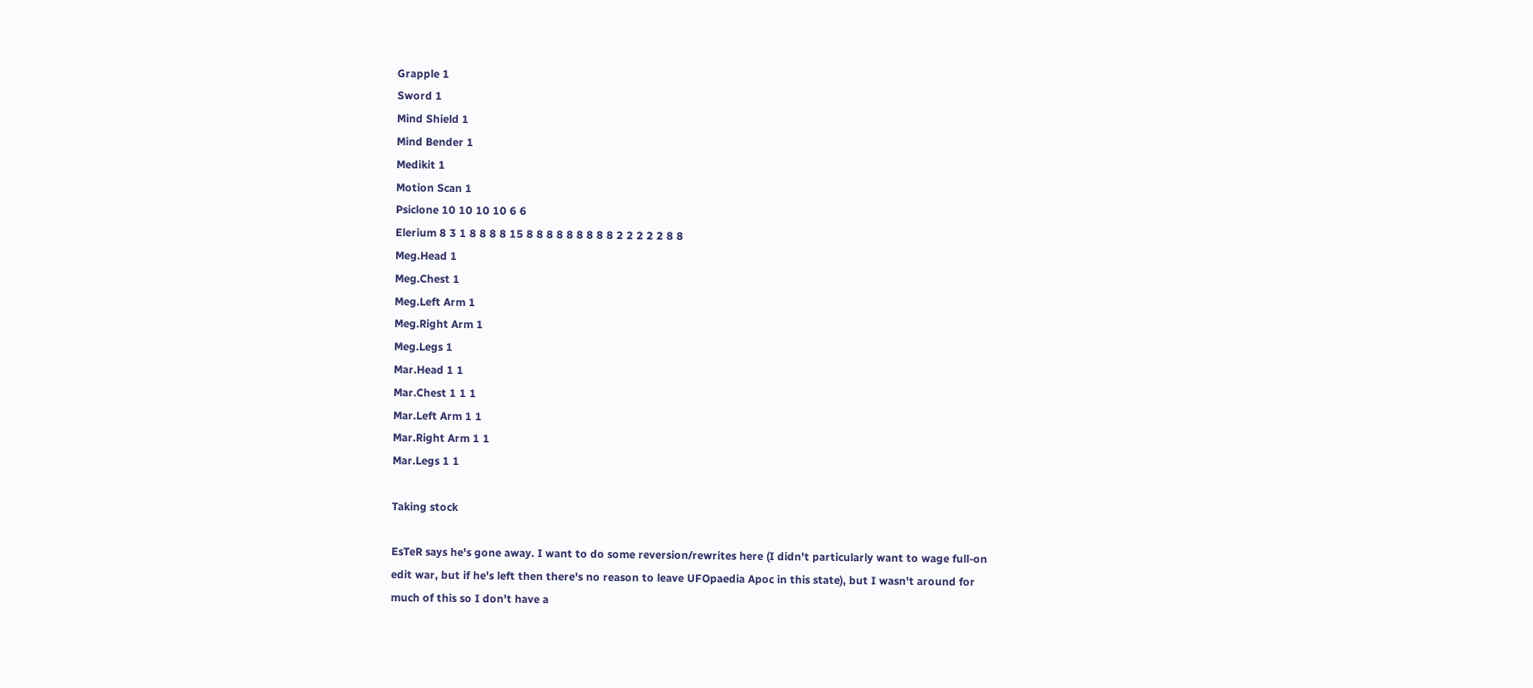Grapple 1
Sword 1
Mind Shield 1
Mind Bender 1
Medikit 1
Motion Scan 1
Psiclone 10 10 10 10 6 6
Elerium 8 3 1 8 8 8 8 15 8 8 8 8 8 8 8 8 8 2 2 2 2 2 8 8
Meg.Head 1
Meg.Chest 1
Meg.Left Arm 1
Meg.Right Arm 1
Meg.Legs 1
Mar.Head 1 1
Mar.Chest 1 1 1
Mar.Left Arm 1 1
Mar.Right Arm 1 1
Mar.Legs 1 1

Taking stock

EsTeR says he's gone away. I want to do some reversion/rewrites here (I didn't particularly want to wage full-on edit war, but if he's left then there's no reason to leave UFOpaedia Apoc in this state), but I wasn't around for much of this so I don't have a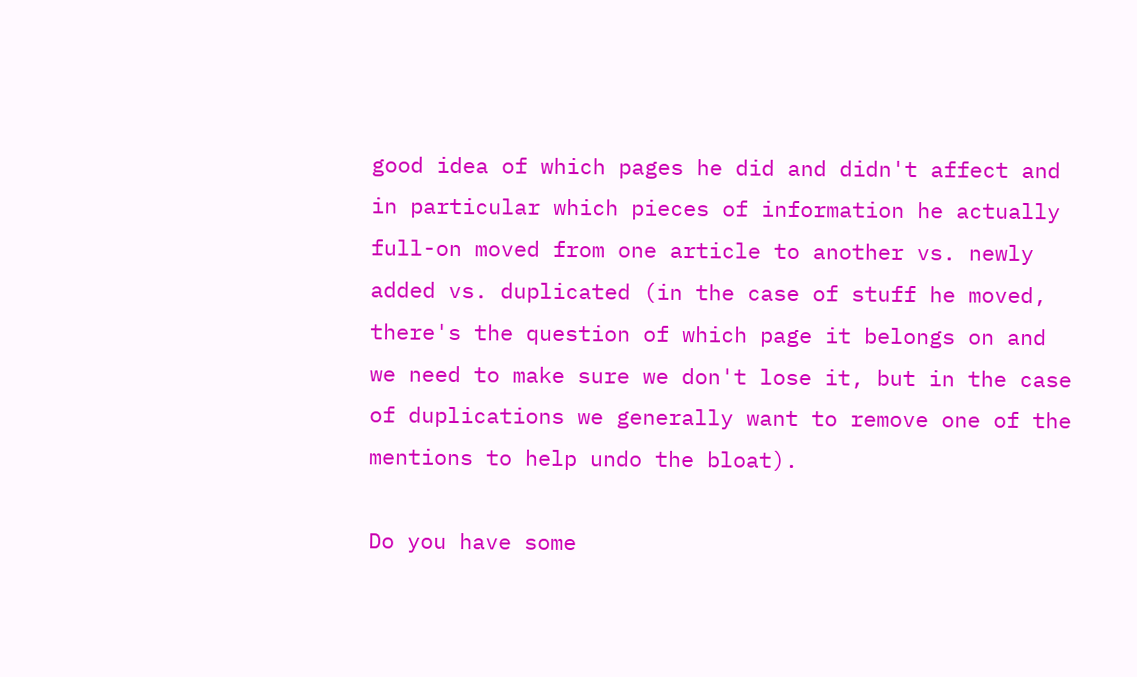good idea of which pages he did and didn't affect and in particular which pieces of information he actually full-on moved from one article to another vs. newly added vs. duplicated (in the case of stuff he moved, there's the question of which page it belongs on and we need to make sure we don't lose it, but in the case of duplications we generally want to remove one of the mentions to help undo the bloat).

Do you have some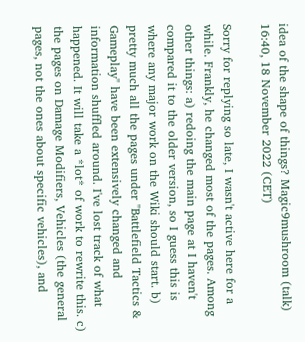idea of the shape of things? Magic9mushroom (talk) 16:40, 18 November 2022 (CET)

Sorry for replying so late, I wasn't active here for a while. Frankly, he changed most of the pages. Among other things: a) redoing the main page at I haven't compared it to the older version, so I guess this is where any major work on the Wiki should start. b) pretty much all the pages under "Battlefield Tactics & Gameplay" have been extensively changed and information shuffled around. I've lost track of what happened. It will take a *lot* of work to rewrite this. c) the pages on Damage Modifiers, Vehicles (the general pages, not the ones about specific vehicles), and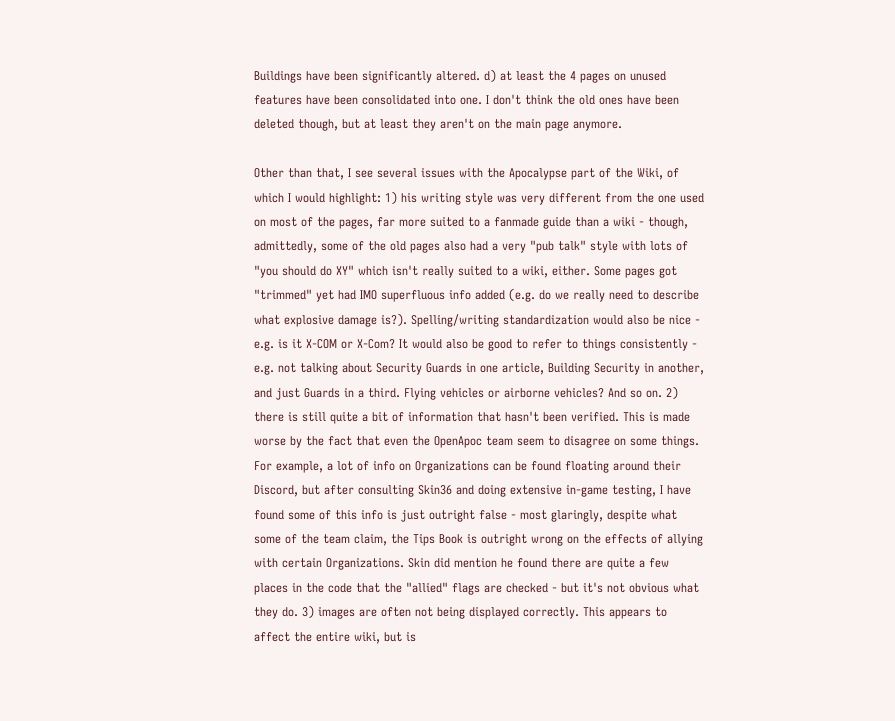Buildings have been significantly altered. d) at least the 4 pages on unused features have been consolidated into one. I don't think the old ones have been deleted though, but at least they aren't on the main page anymore.

Other than that, I see several issues with the Apocalypse part of the Wiki, of which I would highlight: 1) his writing style was very different from the one used on most of the pages, far more suited to a fanmade guide than a wiki - though, admittedly, some of the old pages also had a very "pub talk" style with lots of "you should do XY" which isn't really suited to a wiki, either. Some pages got "trimmed" yet had IMO superfluous info added (e.g. do we really need to describe what explosive damage is?). Spelling/writing standardization would also be nice - e.g. is it X-COM or X-Com? It would also be good to refer to things consistently - e.g. not talking about Security Guards in one article, Building Security in another, and just Guards in a third. Flying vehicles or airborne vehicles? And so on. 2) there is still quite a bit of information that hasn't been verified. This is made worse by the fact that even the OpenApoc team seem to disagree on some things. For example, a lot of info on Organizations can be found floating around their Discord, but after consulting Skin36 and doing extensive in-game testing, I have found some of this info is just outright false - most glaringly, despite what some of the team claim, the Tips Book is outright wrong on the effects of allying with certain Organizations. Skin did mention he found there are quite a few places in the code that the "allied" flags are checked - but it's not obvious what they do. 3) images are often not being displayed correctly. This appears to affect the entire wiki, but is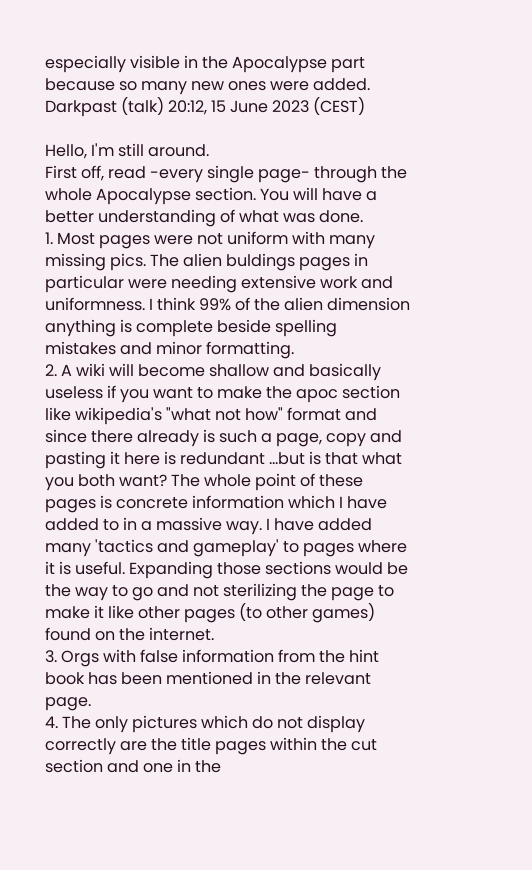especially visible in the Apocalypse part because so many new ones were added. Darkpast (talk) 20:12, 15 June 2023 (CEST)

Hello, I'm still around.
First off, read -every single page- through the whole Apocalypse section. You will have a better understanding of what was done.
1. Most pages were not uniform with many missing pics. The alien buldings pages in particular were needing extensive work and uniformness. I think 99% of the alien dimension anything is complete beside spelling mistakes and minor formatting.
2. A wiki will become shallow and basically useless if you want to make the apoc section like wikipedia's "what not how" format and since there already is such a page, copy and pasting it here is redundant ...but is that what you both want? The whole point of these pages is concrete information which I have added to in a massive way. I have added many 'tactics and gameplay' to pages where it is useful. Expanding those sections would be the way to go and not sterilizing the page to make it like other pages (to other games) found on the internet.
3. Orgs with false information from the hint book has been mentioned in the relevant page.
4. The only pictures which do not display correctly are the title pages within the cut section and one in the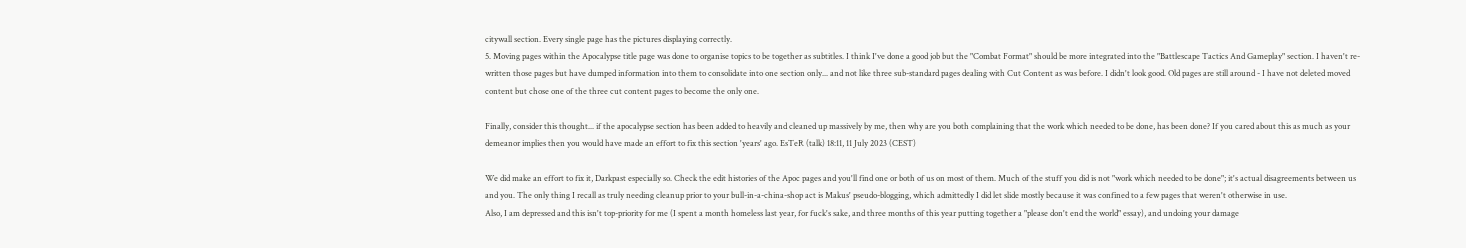citywall section. Every single page has the pictures displaying correctly.
5. Moving pages within the Apocalypse title page was done to organise topics to be together as subtitles. I think I've done a good job but the "Combat Format" should be more integrated into the "Battlescape Tactics And Gameplay" section. I haven't re-written those pages but have dumped information into them to consolidate into one section only... and not like three sub-standard pages dealing with Cut Content as was before. I didn't look good. Old pages are still around - I have not deleted moved content but chose one of the three cut content pages to become the only one.

Finally, consider this thought... if the apocalypse section has been added to heavily and cleaned up massively by me, then why are you both complaining that the work which needed to be done, has been done? If you cared about this as much as your demeanor implies then you would have made an effort to fix this section 'years' ago. EsTeR (talk) 18:11, 11 July 2023 (CEST)

We did make an effort to fix it, Darkpast especially so. Check the edit histories of the Apoc pages and you'll find one or both of us on most of them. Much of the stuff you did is not "work which needed to be done"; it's actual disagreements between us and you. The only thing I recall as truly needing cleanup prior to your bull-in-a-china-shop act is Makus' pseudo-blogging, which admittedly I did let slide mostly because it was confined to a few pages that weren't otherwise in use.
Also, I am depressed and this isn't top-priority for me (I spent a month homeless last year, for fuck's sake, and three months of this year putting together a "please don't end the world" essay), and undoing your damage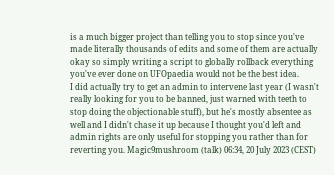is a much bigger project than telling you to stop since you've made literally thousands of edits and some of them are actually okay so simply writing a script to globally rollback everything you've ever done on UFOpaedia would not be the best idea.
I did actually try to get an admin to intervene last year (I wasn't really looking for you to be banned, just warned with teeth to stop doing the objectionable stuff), but he's mostly absentee as well and I didn't chase it up because I thought you'd left and admin rights are only useful for stopping you rather than for reverting you. Magic9mushroom (talk) 06:34, 20 July 2023 (CEST)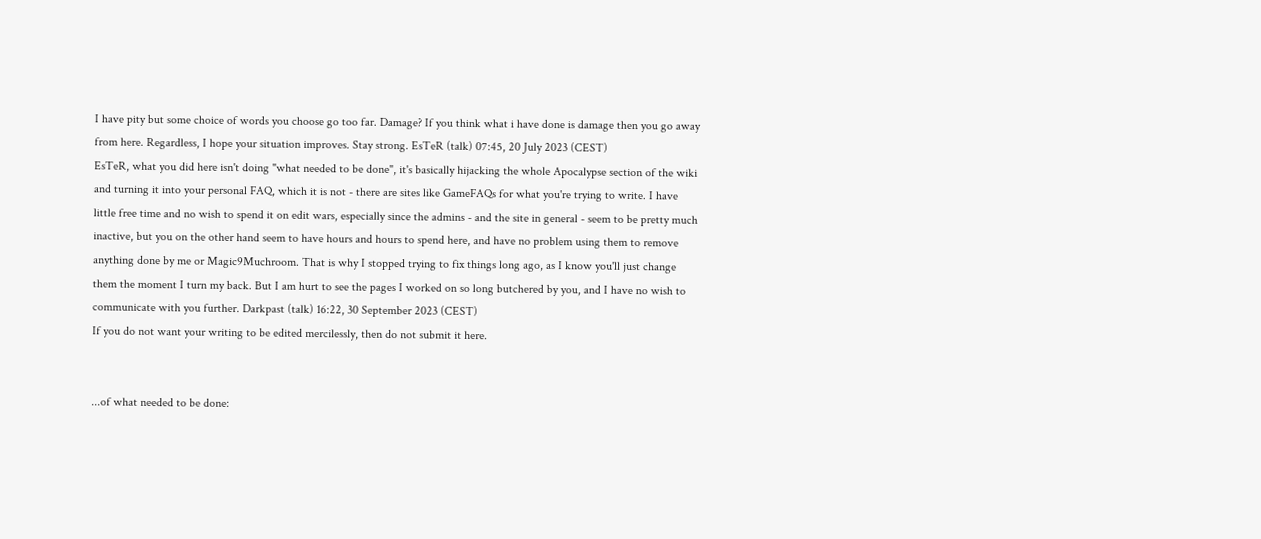I have pity but some choice of words you choose go too far. Damage? If you think what i have done is damage then you go away from here. Regardless, I hope your situation improves. Stay strong. EsTeR (talk) 07:45, 20 July 2023 (CEST)
EsTeR, what you did here isn't doing "what needed to be done", it's basically hijacking the whole Apocalypse section of the wiki and turning it into your personal FAQ, which it is not - there are sites like GameFAQs for what you're trying to write. I have little free time and no wish to spend it on edit wars, especially since the admins - and the site in general - seem to be pretty much inactive, but you on the other hand seem to have hours and hours to spend here, and have no problem using them to remove anything done by me or Magic9Muchroom. That is why I stopped trying to fix things long ago, as I know you'll just change them the moment I turn my back. But I am hurt to see the pages I worked on so long butchered by you, and I have no wish to communicate with you further. Darkpast (talk) 16:22, 30 September 2023 (CEST)
If you do not want your writing to be edited mercilessly, then do not submit it here.


...of what needed to be done: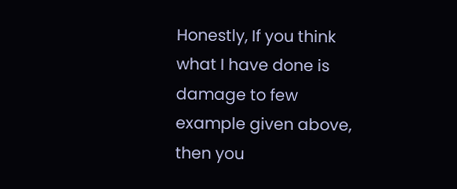Honestly, If you think what I have done is damage to few example given above, then you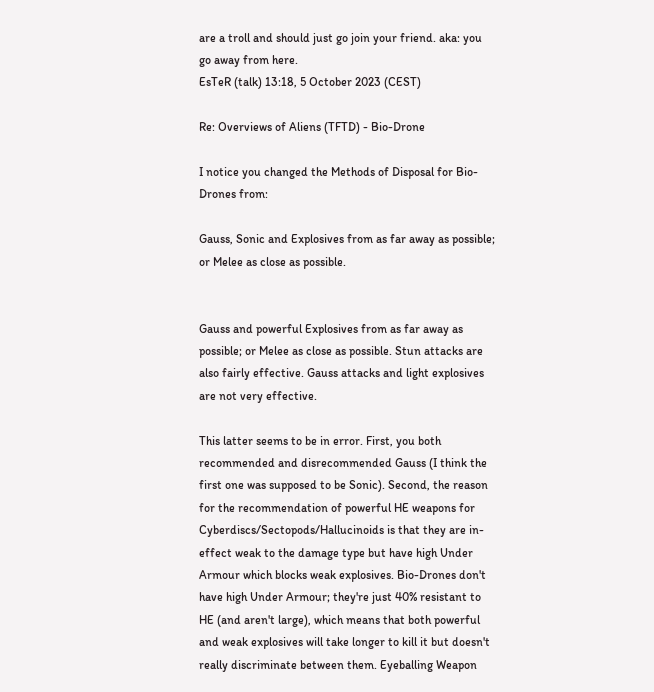are a troll and should just go join your friend. aka: you go away from here.
EsTeR (talk) 13:18, 5 October 2023 (CEST)

Re: Overviews of Aliens (TFTD) - Bio-Drone

I notice you changed the Methods of Disposal for Bio-Drones from:

Gauss, Sonic and Explosives from as far away as possible; or Melee as close as possible.


Gauss and powerful Explosives from as far away as possible; or Melee as close as possible. Stun attacks are also fairly effective. Gauss attacks and light explosives are not very effective.

This latter seems to be in error. First, you both recommended and disrecommended Gauss (I think the first one was supposed to be Sonic). Second, the reason for the recommendation of powerful HE weapons for Cyberdiscs/Sectopods/Hallucinoids is that they are in-effect weak to the damage type but have high Under Armour which blocks weak explosives. Bio-Drones don't have high Under Armour; they're just 40% resistant to HE (and aren't large), which means that both powerful and weak explosives will take longer to kill it but doesn't really discriminate between them. Eyeballing Weapon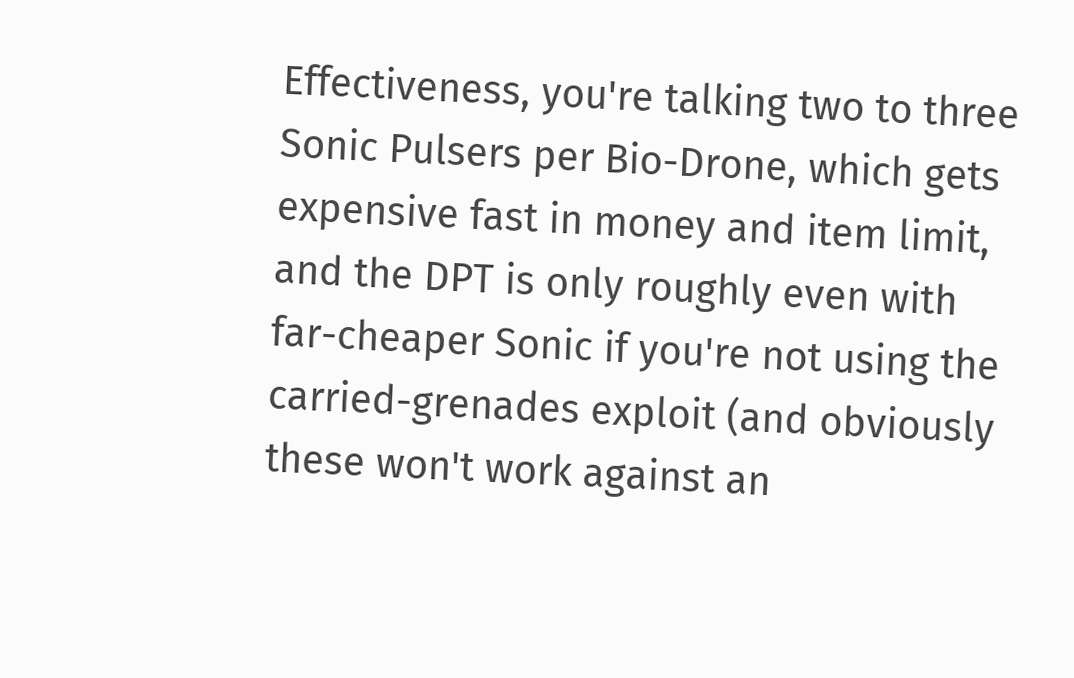Effectiveness, you're talking two to three Sonic Pulsers per Bio-Drone, which gets expensive fast in money and item limit, and the DPT is only roughly even with far-cheaper Sonic if you're not using the carried-grenades exploit (and obviously these won't work against an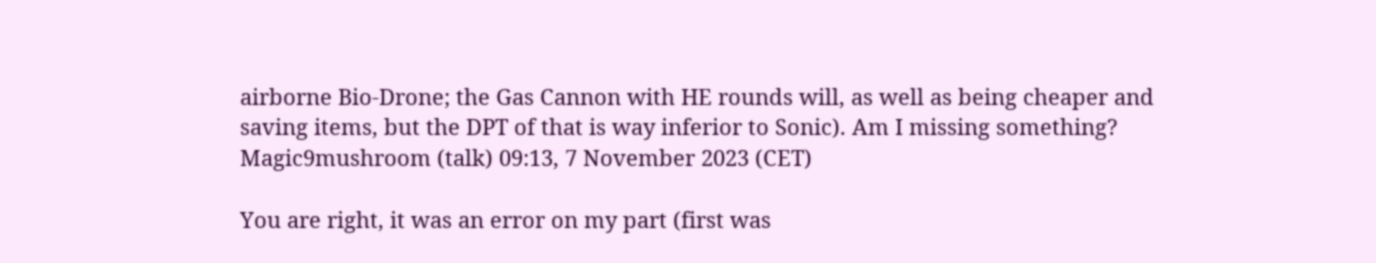airborne Bio-Drone; the Gas Cannon with HE rounds will, as well as being cheaper and saving items, but the DPT of that is way inferior to Sonic). Am I missing something? Magic9mushroom (talk) 09:13, 7 November 2023 (CET)

You are right, it was an error on my part (first was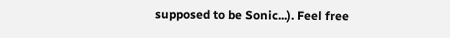supposed to be Sonic...). Feel free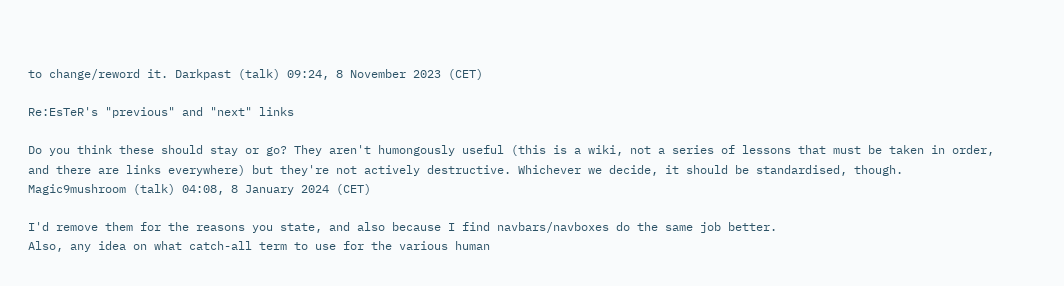to change/reword it. Darkpast (talk) 09:24, 8 November 2023 (CET)

Re:EsTeR's "previous" and "next" links

Do you think these should stay or go? They aren't humongously useful (this is a wiki, not a series of lessons that must be taken in order, and there are links everywhere) but they're not actively destructive. Whichever we decide, it should be standardised, though. Magic9mushroom (talk) 04:08, 8 January 2024 (CET)

I'd remove them for the reasons you state, and also because I find navbars/navboxes do the same job better.
Also, any idea on what catch-all term to use for the various human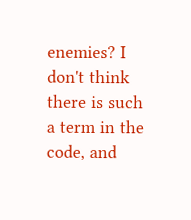enemies? I don't think there is such a term in the code, and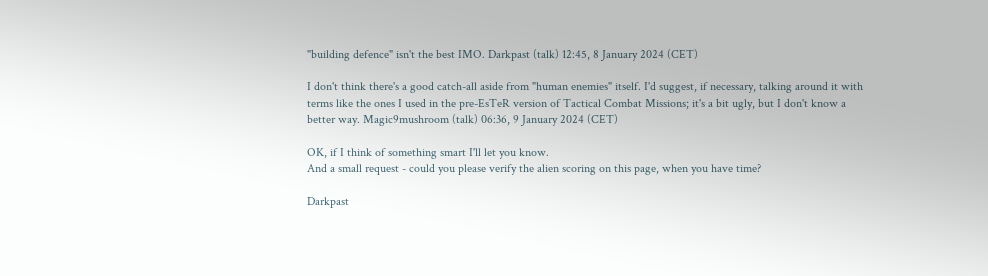"building defence" isn't the best IMO. Darkpast (talk) 12:45, 8 January 2024 (CET)

I don't think there's a good catch-all aside from "human enemies" itself. I'd suggest, if necessary, talking around it with terms like the ones I used in the pre-EsTeR version of Tactical Combat Missions; it's a bit ugly, but I don't know a better way. Magic9mushroom (talk) 06:36, 9 January 2024 (CET)

OK, if I think of something smart I'll let you know.
And a small request - could you please verify the alien scoring on this page, when you have time?

Darkpast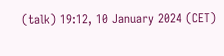(talk) 19:12, 10 January 2024 (CET)